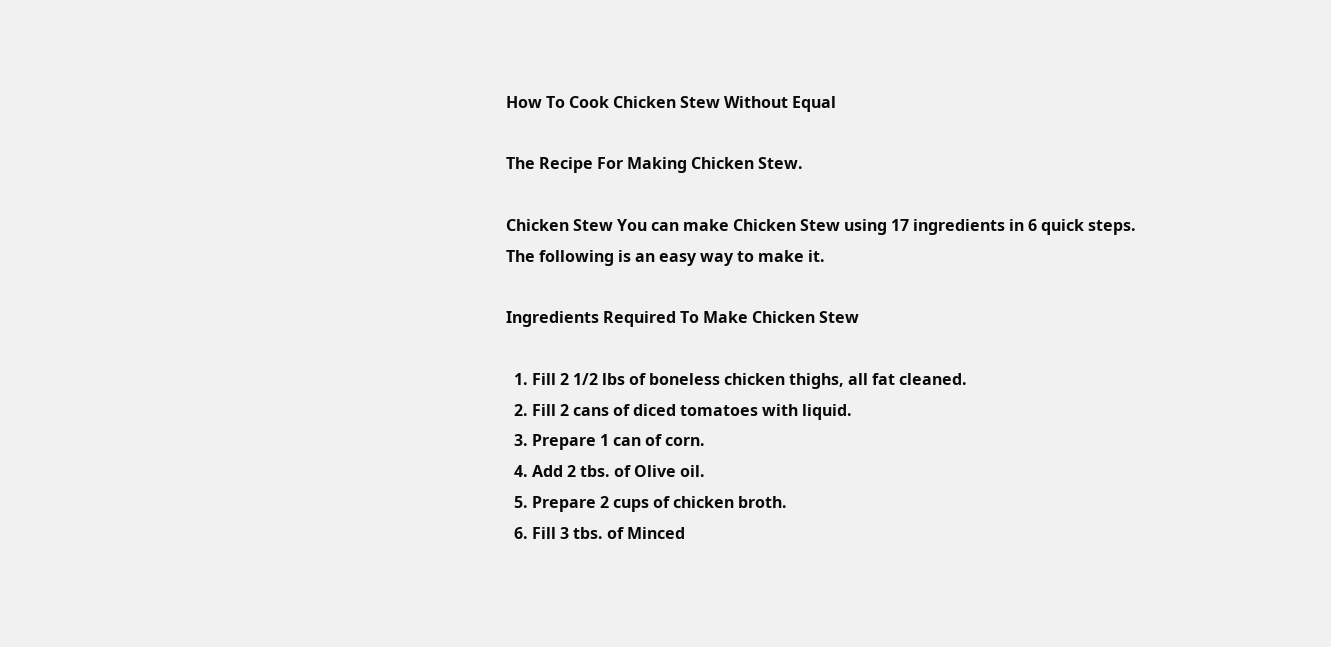How To Cook Chicken Stew Without Equal

The Recipe For Making Chicken Stew.

Chicken Stew You can make Chicken Stew using 17 ingredients in 6 quick steps. The following is an easy way to make it.

Ingredients Required To Make Chicken Stew

  1. Fill 2 1/2 lbs of boneless chicken thighs, all fat cleaned.
  2. Fill 2 cans of diced tomatoes with liquid.
  3. Prepare 1 can of corn.
  4. Add 2 tbs. of Olive oil.
  5. Prepare 2 cups of chicken broth.
  6. Fill 3 tbs. of Minced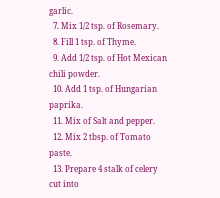garlic.
  7. Mix 1/2 tsp. of Rosemary.
  8. Fill 1 tsp. of Thyme.
  9. Add 1/2 tsp. of Hot Mexican chili powder.
  10. Add 1 tsp. of Hungarian paprika.
  11. Mix of Salt and pepper.
  12. Mix 2 tbsp. of Tomato paste.
  13. Prepare 4 stalk of celery cut into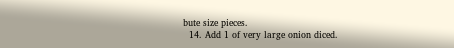bute size pieces.
  14. Add 1 of very large onion diced.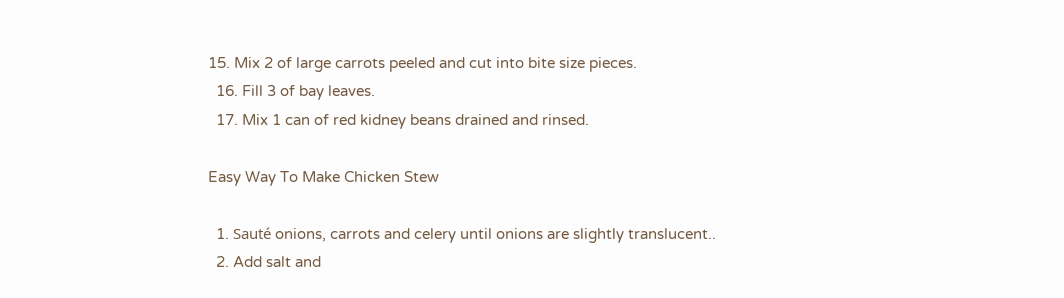15. Mix 2 of large carrots peeled and cut into bite size pieces.
  16. Fill 3 of bay leaves.
  17. Mix 1 can of red kidney beans drained and rinsed.

Easy Way To Make Chicken Stew

  1. Sauté onions, carrots and celery until onions are slightly translucent..
  2. Add salt and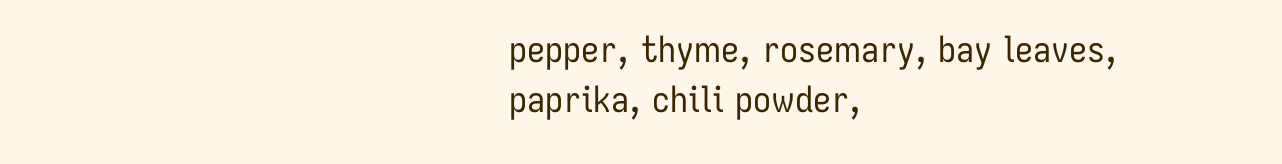pepper, thyme, rosemary, bay leaves, paprika, chili powder,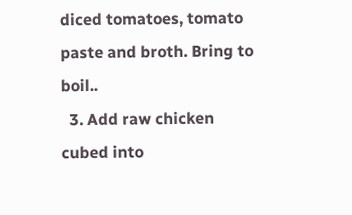diced tomatoes, tomato paste and broth. Bring to boil..
  3. Add raw chicken cubed into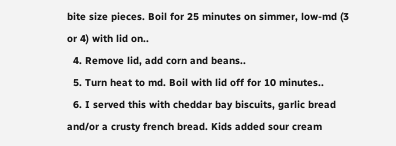bite size pieces. Boil for 25 minutes on simmer, low-md (3 or 4) with lid on..
  4. Remove lid, add corn and beans..
  5. Turn heat to md. Boil with lid off for 10 minutes..
  6. I served this with cheddar bay biscuits, garlic bread and/or a crusty french bread. Kids added sour cream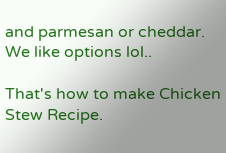and parmesan or cheddar. We like options lol..

That's how to make Chicken Stew Recipe.